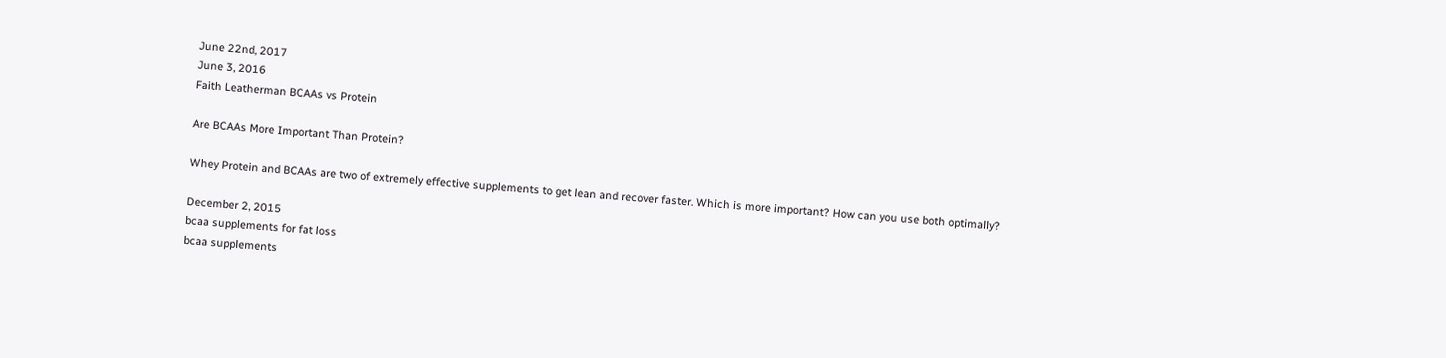June 22nd, 2017
June 3, 2016
Faith Leatherman BCAAs vs Protein

Are BCAAs More Important Than Protein?

Whey Protein and BCAAs are two of extremely effective supplements to get lean and recover faster. Which is more important? How can you use both optimally?

December 2, 2015
bcaa supplements for fat loss
bcaa supplements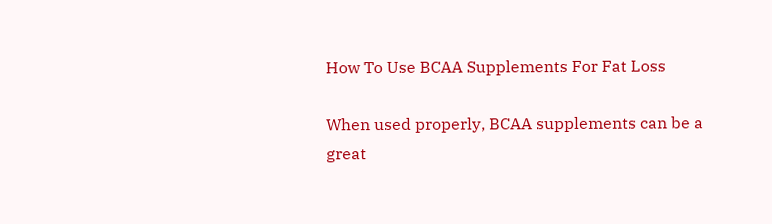How To Use BCAA Supplements For Fat Loss

When used properly, BCAA supplements can be a great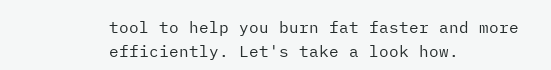tool to help you burn fat faster and more efficiently. Let's take a look how.